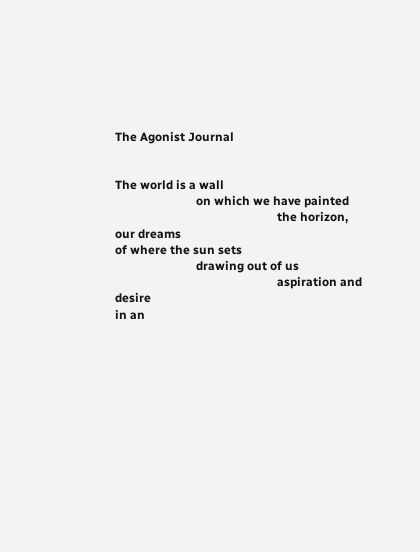The Agonist Journal


The world is a wall
                           on which we have painted
                                                      the horizon, our dreams
of where the sun sets
                           drawing out of us
                                                      aspiration and desire
in an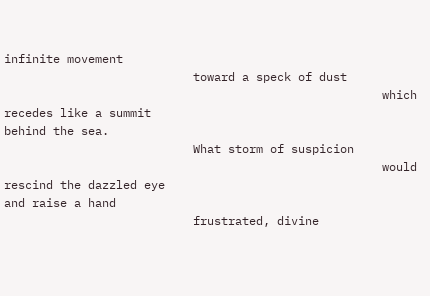infinite movement
                           toward a speck of dust
                                                      which recedes like a summit
behind the sea.
                           What storm of suspicion
                                                      would rescind the dazzled eye
and raise a hand
                           frustrated, divine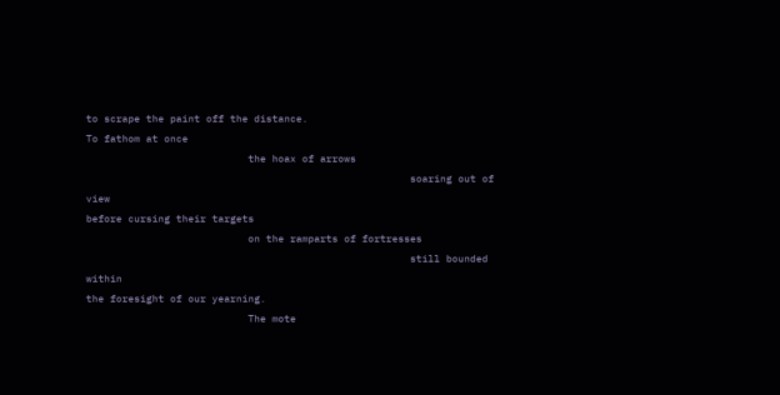to scrape the paint off the distance.
To fathom at once
                           the hoax of arrows
                                                      soaring out of view
before cursing their targets
                           on the ramparts of fortresses
                                                      still bounded within
the foresight of our yearning.
                           The mote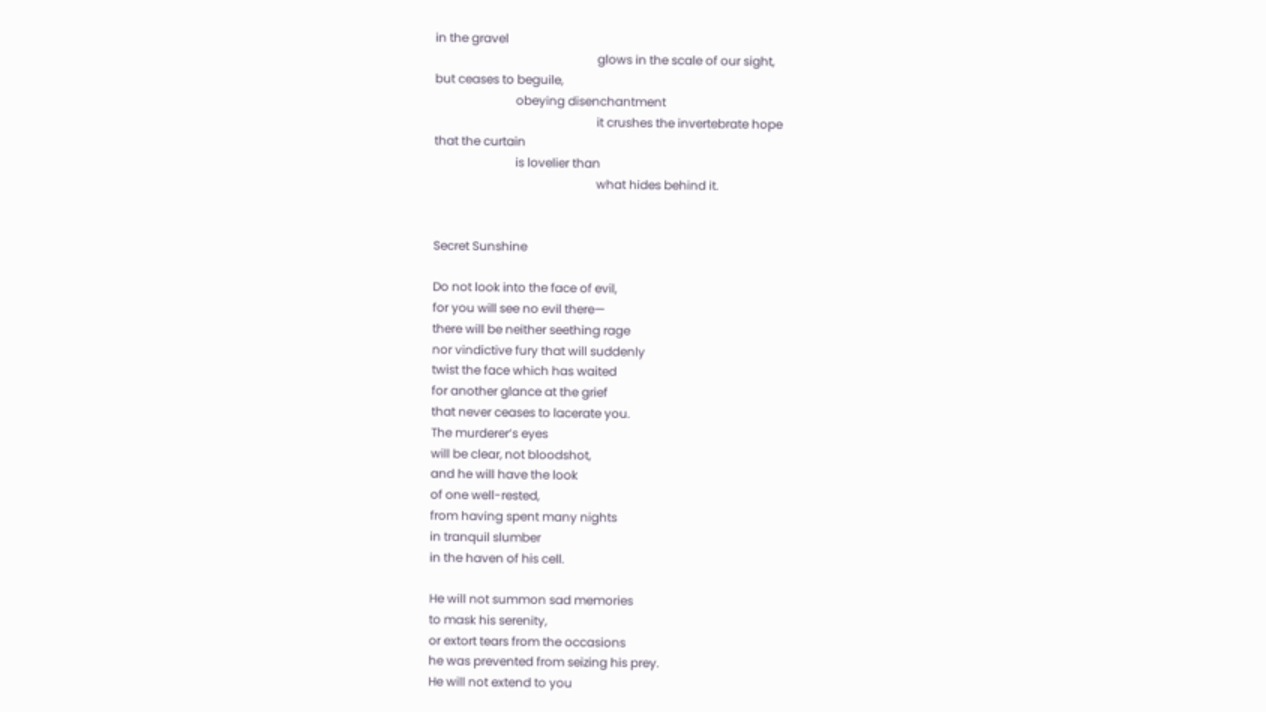in the gravel
                                                      glows in the scale of our sight,
but ceases to beguile,
                           obeying disenchantment
                                                      it crushes the invertebrate hope
that the curtain
                           is lovelier than
                                                      what hides behind it.


Secret Sunshine

Do not look into the face of evil,
for you will see no evil there—
there will be neither seething rage
nor vindictive fury that will suddenly
twist the face which has waited
for another glance at the grief
that never ceases to lacerate you.
The murderer’s eyes
will be clear, not bloodshot,
and he will have the look
of one well-rested,
from having spent many nights
in tranquil slumber
in the haven of his cell.

He will not summon sad memories
to mask his serenity,
or extort tears from the occasions
he was prevented from seizing his prey.
He will not extend to you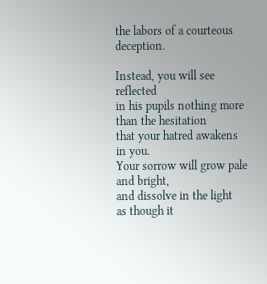the labors of a courteous deception.

Instead, you will see reflected
in his pupils nothing more than the hesitation
that your hatred awakens in you.
Your sorrow will grow pale and bright,
and dissolve in the light
as though it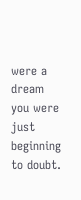were a dream
you were just beginning to doubt.